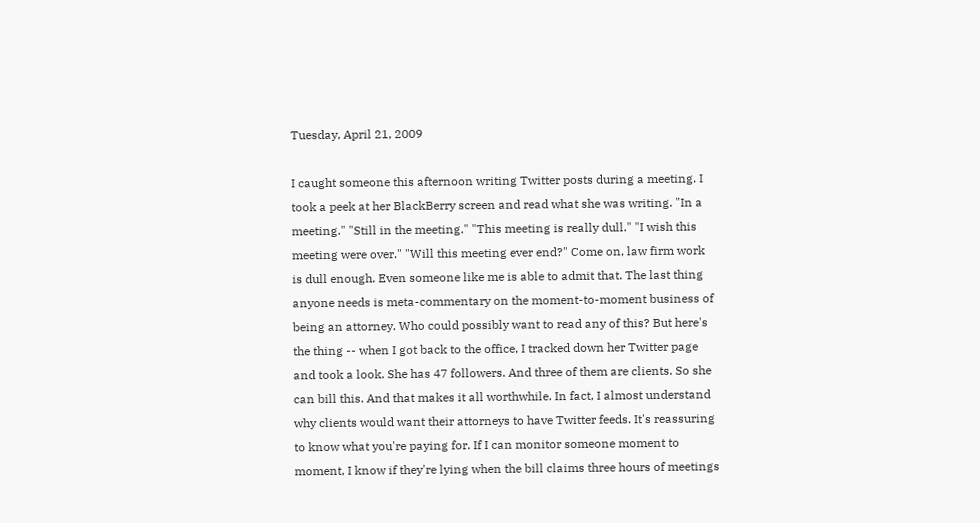Tuesday, April 21, 2009

I caught someone this afternoon writing Twitter posts during a meeting. I took a peek at her BlackBerry screen and read what she was writing. "In a meeting." "Still in the meeting." "This meeting is really dull." "I wish this meeting were over." "Will this meeting ever end?" Come on, law firm work is dull enough. Even someone like me is able to admit that. The last thing anyone needs is meta-commentary on the moment-to-moment business of being an attorney. Who could possibly want to read any of this? But here's the thing -- when I got back to the office, I tracked down her Twitter page and took a look. She has 47 followers. And three of them are clients. So she can bill this. And that makes it all worthwhile. In fact, I almost understand why clients would want their attorneys to have Twitter feeds. It's reassuring to know what you're paying for. If I can monitor someone moment to moment, I know if they're lying when the bill claims three hours of meetings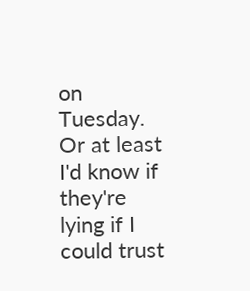on Tuesday. Or at least I'd know if they're lying if I could trust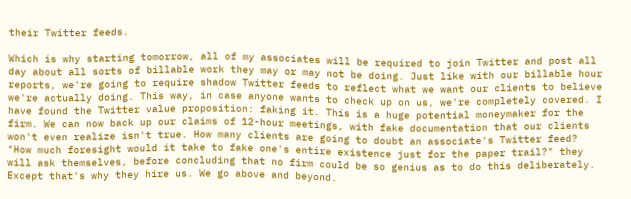their Twitter feeds.

Which is why starting tomorrow, all of my associates will be required to join Twitter and post all day about all sorts of billable work they may or may not be doing. Just like with our billable hour reports, we're going to require shadow Twitter feeds to reflect what we want our clients to believe we're actually doing. This way, in case anyone wants to check up on us, we're completely covered. I have found the Twitter value proposition: faking it. This is a huge potential moneymaker for the firm. We can now back up our claims of 12-hour meetings, with fake documentation that our clients won't even realize isn't true. How many clients are going to doubt an associate's Twitter feed? "How much foresight would it take to fake one's entire existence just for the paper trail?" they will ask themselves, before concluding that no firm could be so genius as to do this deliberately. Except that's why they hire us. We go above and beyond.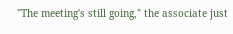"The meeting's still going," the associate just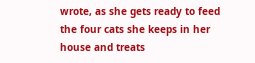wrote, as she gets ready to feed the four cats she keeps in her house and treats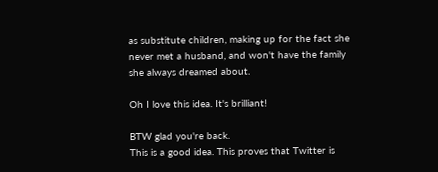as substitute children, making up for the fact she never met a husband, and won't have the family she always dreamed about.

Oh I love this idea. It's brilliant!

BTW glad you're back.
This is a good idea. This proves that Twitter is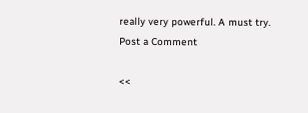really very powerful. A must try.
Post a Comment

<<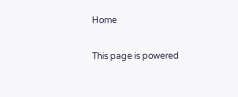Home

This page is powered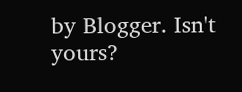by Blogger. Isn't yours?